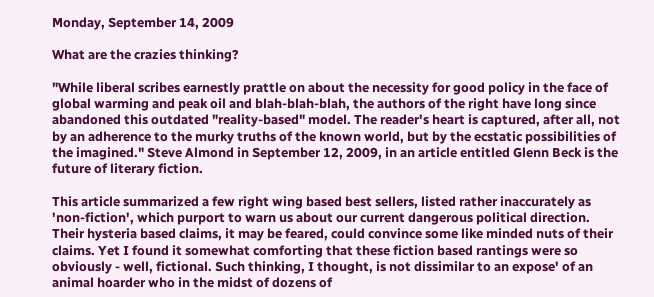Monday, September 14, 2009

What are the crazies thinking?

"While liberal scribes earnestly prattle on about the necessity for good policy in the face of global warming and peak oil and blah-blah-blah, the authors of the right have long since abandoned this outdated "reality-based" model. The reader's heart is captured, after all, not by an adherence to the murky truths of the known world, but by the ecstatic possibilities of the imagined." Steve Almond in September 12, 2009, in an article entitled Glenn Beck is the future of literary fiction.

This article summarized a few right wing based best sellers, listed rather inaccurately as 'non-fiction', which purport to warn us about our current dangerous political direction. Their hysteria based claims, it may be feared, could convince some like minded nuts of their claims. Yet I found it somewhat comforting that these fiction based rantings were so obviously - well, fictional. Such thinking, I thought, is not dissimilar to an expose' of an animal hoarder who in the midst of dozens of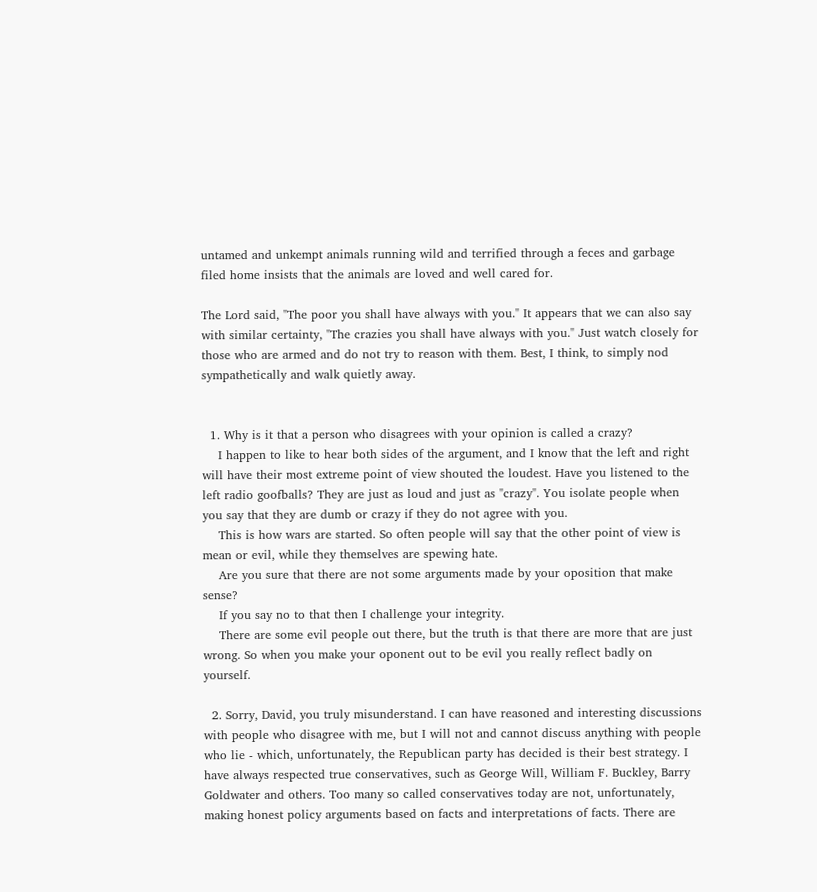untamed and unkempt animals running wild and terrified through a feces and garbage filed home insists that the animals are loved and well cared for.

The Lord said, "The poor you shall have always with you." It appears that we can also say with similar certainty, "The crazies you shall have always with you." Just watch closely for those who are armed and do not try to reason with them. Best, I think, to simply nod sympathetically and walk quietly away.


  1. Why is it that a person who disagrees with your opinion is called a crazy?
    I happen to like to hear both sides of the argument, and I know that the left and right will have their most extreme point of view shouted the loudest. Have you listened to the left radio goofballs? They are just as loud and just as "crazy". You isolate people when you say that they are dumb or crazy if they do not agree with you.
    This is how wars are started. So often people will say that the other point of view is mean or evil, while they themselves are spewing hate.
    Are you sure that there are not some arguments made by your oposition that make sense?
    If you say no to that then I challenge your integrity.
    There are some evil people out there, but the truth is that there are more that are just wrong. So when you make your oponent out to be evil you really reflect badly on yourself.

  2. Sorry, David, you truly misunderstand. I can have reasoned and interesting discussions with people who disagree with me, but I will not and cannot discuss anything with people who lie - which, unfortunately, the Republican party has decided is their best strategy. I have always respected true conservatives, such as George Will, William F. Buckley, Barry Goldwater and others. Too many so called conservatives today are not, unfortunately, making honest policy arguments based on facts and interpretations of facts. There are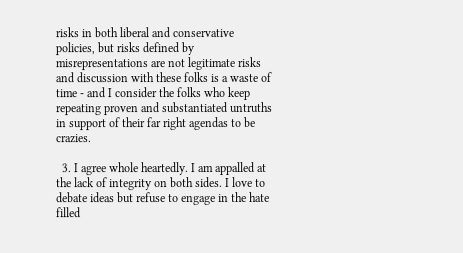risks in both liberal and conservative policies, but risks defined by misrepresentations are not legitimate risks and discussion with these folks is a waste of time - and I consider the folks who keep repeating proven and substantiated untruths in support of their far right agendas to be crazies.

  3. I agree whole heartedly. I am appalled at the lack of integrity on both sides. I love to debate ideas but refuse to engage in the hate filled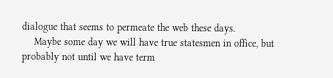dialogue that seems to permeate the web these days.
    Maybe some day we will have true statesmen in office, but probably not until we have term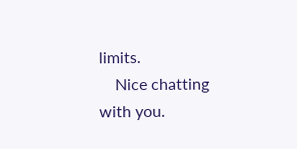limits.
    Nice chatting with you.